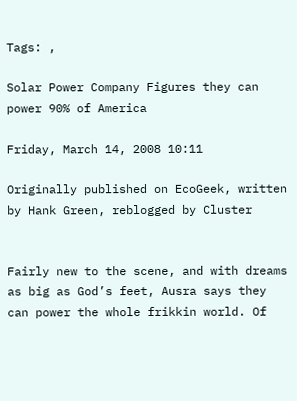Tags: ,

Solar Power Company Figures they can power 90% of America

Friday, March 14, 2008 10:11

Originally published on EcoGeek, written by Hank Green, reblogged by Cluster


Fairly new to the scene, and with dreams as big as God’s feet, Ausra says they can power the whole frikkin world. Of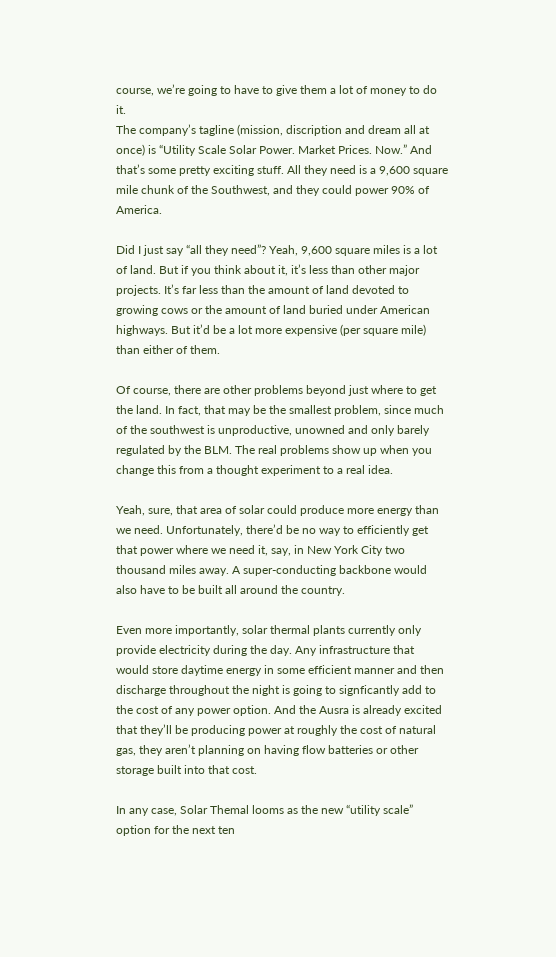course, we’re going to have to give them a lot of money to do it.
The company’s tagline (mission, discription and dream all at once) is “Utility Scale Solar Power. Market Prices. Now.” And that’s some pretty exciting stuff. All they need is a 9,600 square mile chunk of the Southwest, and they could power 90% of America.

Did I just say “all they need”? Yeah, 9,600 square miles is a lot of land. But if you think about it, it’s less than other major projects. It’s far less than the amount of land devoted to growing cows or the amount of land buried under American highways. But it’d be a lot more expensive (per square mile) than either of them.

Of course, there are other problems beyond just where to get the land. In fact, that may be the smallest problem, since much of the southwest is unproductive, unowned and only barely regulated by the BLM. The real problems show up when you change this from a thought experiment to a real idea.

Yeah, sure, that area of solar could produce more energy than we need. Unfortunately, there’d be no way to efficiently get that power where we need it, say, in New York City two thousand miles away. A super-conducting backbone would also have to be built all around the country.

Even more importantly, solar thermal plants currently only provide electricity during the day. Any infrastructure that would store daytime energy in some efficient manner and then discharge throughout the night is going to signficantly add to the cost of any power option. And the Ausra is already excited that they’ll be producing power at roughly the cost of natural gas, they aren’t planning on having flow batteries or other storage built into that cost.

In any case, Solar Themal looms as the new “utility scale” option for the next ten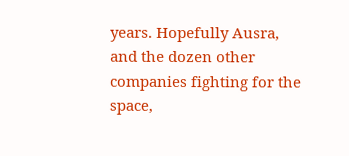years. Hopefully Ausra, and the dozen other companies fighting for the space,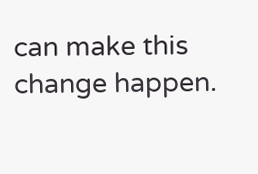can make this change happen.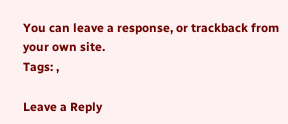You can leave a response, or trackback from your own site.
Tags: ,

Leave a Reply